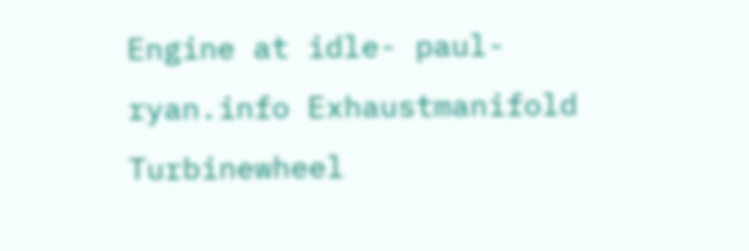Engine at idle- paul-ryan.info Exhaustmanifold Turbinewheel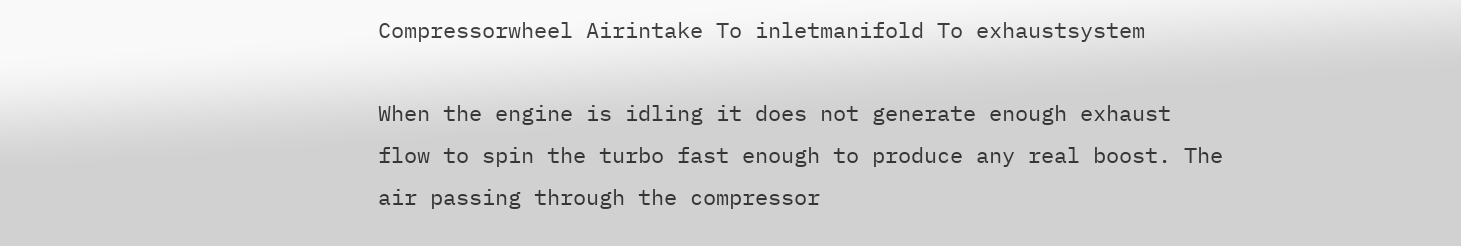Compressorwheel Airintake To inletmanifold To exhaustsystem

When the engine is idling it does not generate enough exhaust flow to spin the turbo fast enough to produce any real boost. The air passing through the compressor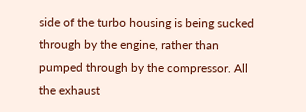side of the turbo housing is being sucked through by the engine, rather than pumped through by the compressor. All the exhaust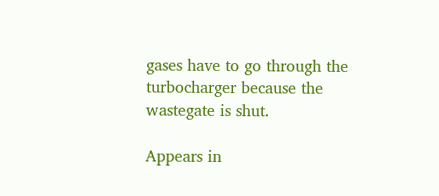gases have to go through the turbocharger because the wastegate is shut.

Appears in